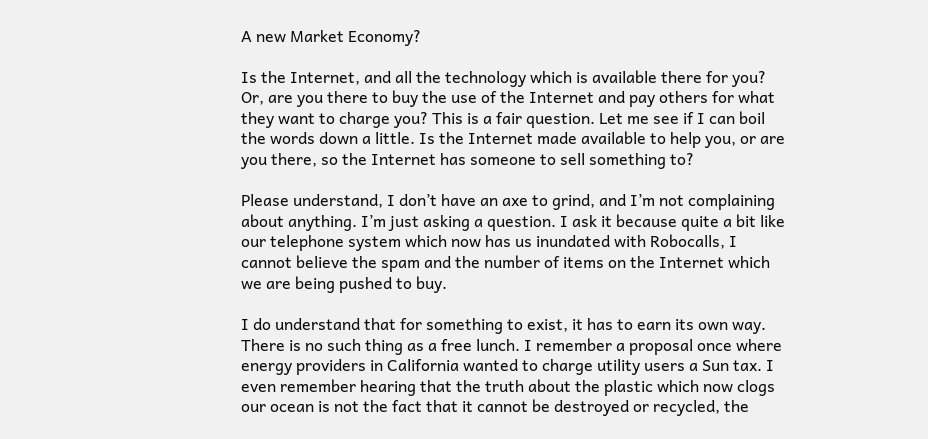A new Market Economy?

Is the Internet, and all the technology which is available there for you? Or, are you there to buy the use of the Internet and pay others for what they want to charge you? This is a fair question. Let me see if I can boil the words down a little. Is the Internet made available to help you, or are you there, so the Internet has someone to sell something to?

Please understand, I don’t have an axe to grind, and I’m not complaining about anything. I’m just asking a question. I ask it because quite a bit like our telephone system which now has us inundated with Robocalls, I cannot believe the spam and the number of items on the Internet which we are being pushed to buy.

I do understand that for something to exist, it has to earn its own way. There is no such thing as a free lunch. I remember a proposal once where energy providers in California wanted to charge utility users a Sun tax. I even remember hearing that the truth about the plastic which now clogs our ocean is not the fact that it cannot be destroyed or recycled, the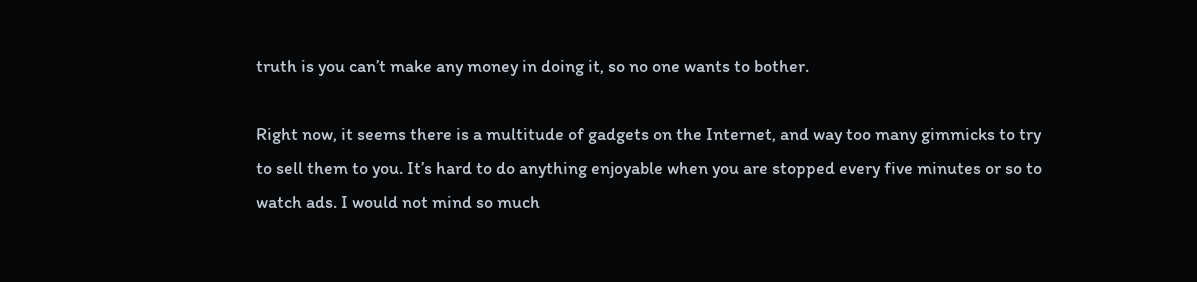truth is you can’t make any money in doing it, so no one wants to bother.

Right now, it seems there is a multitude of gadgets on the Internet, and way too many gimmicks to try to sell them to you. It’s hard to do anything enjoyable when you are stopped every five minutes or so to watch ads. I would not mind so much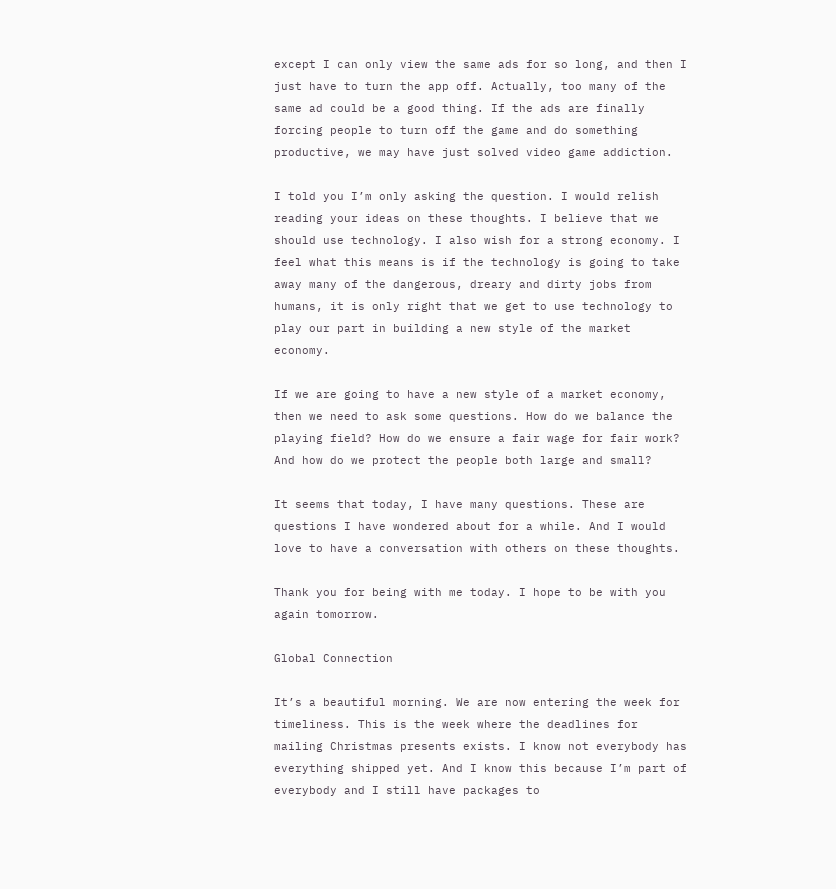except I can only view the same ads for so long, and then I just have to turn the app off. Actually, too many of the same ad could be a good thing. If the ads are finally forcing people to turn off the game and do something productive, we may have just solved video game addiction.

I told you I’m only asking the question. I would relish reading your ideas on these thoughts. I believe that we should use technology. I also wish for a strong economy. I feel what this means is if the technology is going to take away many of the dangerous, dreary and dirty jobs from humans, it is only right that we get to use technology to play our part in building a new style of the market economy.

If we are going to have a new style of a market economy, then we need to ask some questions. How do we balance the playing field? How do we ensure a fair wage for fair work? And how do we protect the people both large and small?

It seems that today, I have many questions. These are questions I have wondered about for a while. And I would love to have a conversation with others on these thoughts.

Thank you for being with me today. I hope to be with you again tomorrow.

Global Connection

It’s a beautiful morning. We are now entering the week for timeliness. This is the week where the deadlines for mailing Christmas presents exists. I know not everybody has everything shipped yet. And I know this because I’m part of everybody and I still have packages to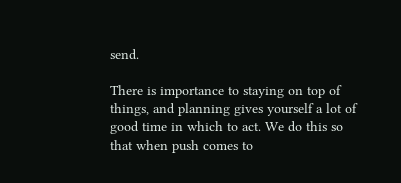send.

There is importance to staying on top of things, and planning gives yourself a lot of good time in which to act. We do this so that when push comes to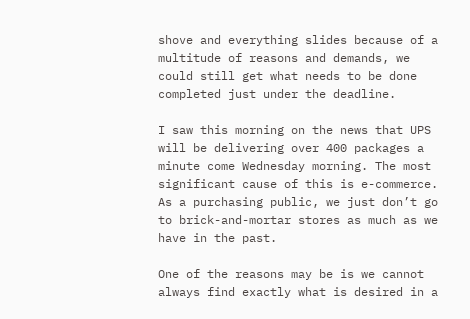shove and everything slides because of a multitude of reasons and demands, we could still get what needs to be done completed just under the deadline.

I saw this morning on the news that UPS will be delivering over 400 packages a minute come Wednesday morning. The most significant cause of this is e-commerce. As a purchasing public, we just don’t go to brick-and-mortar stores as much as we have in the past.

One of the reasons may be is we cannot always find exactly what is desired in a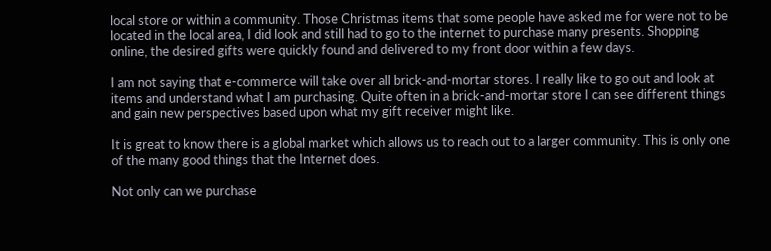local store or within a community. Those Christmas items that some people have asked me for were not to be located in the local area, I did look and still had to go to the internet to purchase many presents. Shopping online, the desired gifts were quickly found and delivered to my front door within a few days.

I am not saying that e-commerce will take over all brick-and-mortar stores. I really like to go out and look at items and understand what I am purchasing. Quite often in a brick-and-mortar store I can see different things and gain new perspectives based upon what my gift receiver might like.

It is great to know there is a global market which allows us to reach out to a larger community. This is only one of the many good things that the Internet does.

Not only can we purchase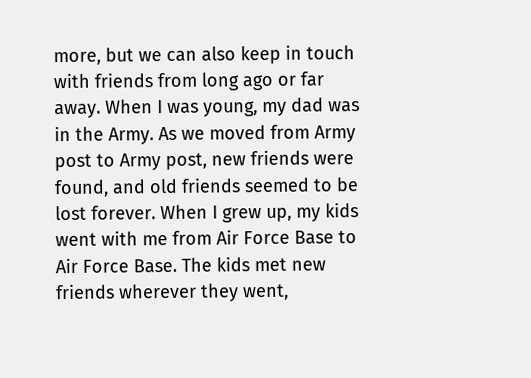more, but we can also keep in touch with friends from long ago or far away. When I was young, my dad was in the Army. As we moved from Army post to Army post, new friends were found, and old friends seemed to be lost forever. When I grew up, my kids went with me from Air Force Base to Air Force Base. The kids met new friends wherever they went,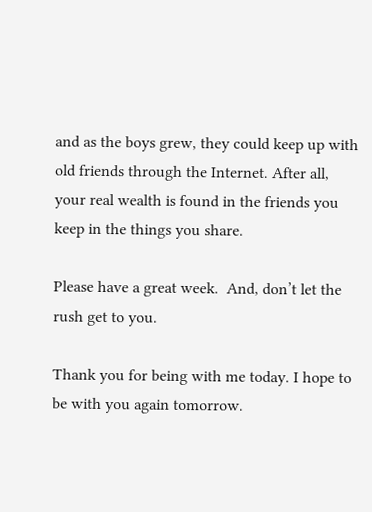and as the boys grew, they could keep up with old friends through the Internet. After all, your real wealth is found in the friends you keep in the things you share.

Please have a great week.  And, don’t let the rush get to you.

Thank you for being with me today. I hope to be with you again tomorrow.